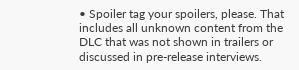• Spoiler tag your spoilers, please. That includes all unknown content from the DLC that was not shown in trailers or discussed in pre-release interviews.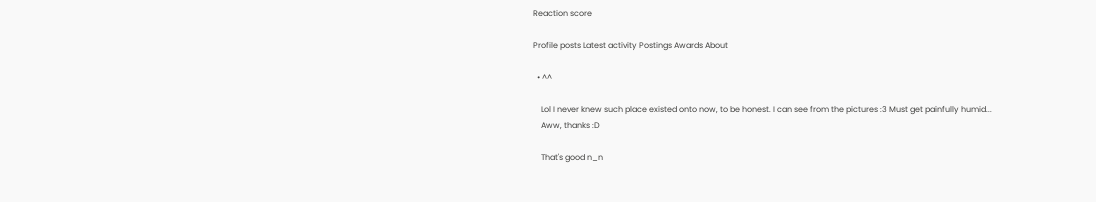Reaction score

Profile posts Latest activity Postings Awards About

  • ^^

    Lol I never knew such place existed onto now, to be honest. I can see from the pictures :3 Must get painfully humid...
    Aww, thanks :D

    That's good n_n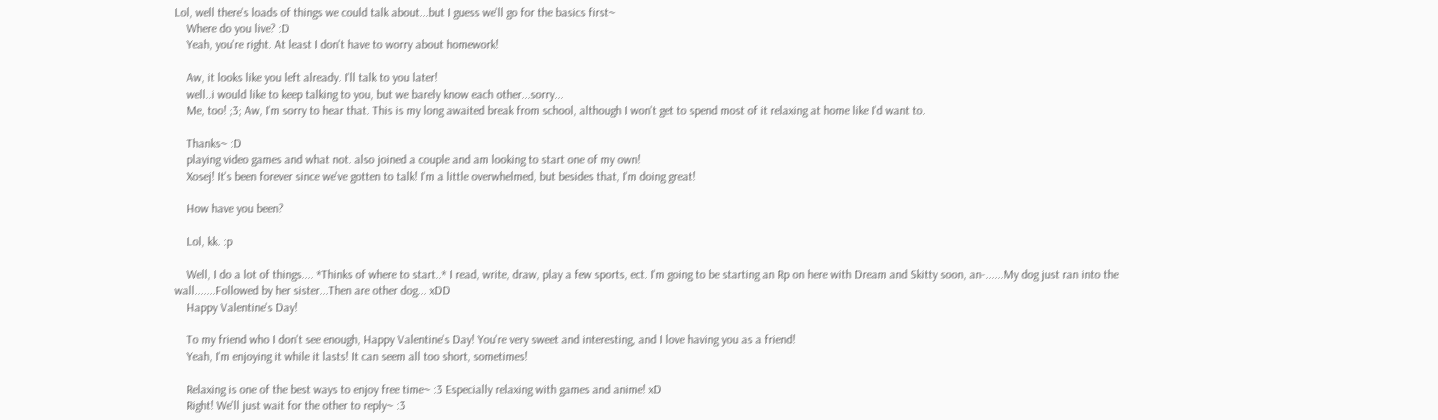Lol, well there's loads of things we could talk about...but I guess we'll go for the basics first~
    Where do you live? :D
    Yeah, you're right. At least I don't have to worry about homework!

    Aw, it looks like you left already. I'll talk to you later!
    well..i would like to keep talking to you, but we barely know each other...sorry...
    Me, too! ;3; Aw, I'm sorry to hear that. This is my long awaited break from school, although I won't get to spend most of it relaxing at home like I'd want to.

    Thanks~ :D
    playing video games and what not. also joined a couple and am looking to start one of my own!
    Xosej! It's been forever since we've gotten to talk! I'm a little overwhelmed, but besides that, I'm doing great!

    How have you been?

    Lol, kk. :p

    Well, I do a lot of things.... *Thinks of where to start..* I read, write, draw, play a few sports, ect. I'm going to be starting an Rp on here with Dream and Skitty soon, an-......My dog just ran into the wall.......Followed by her sister...Then are other dog... xDD
    Happy Valentine's Day!

    To my friend who I don't see enough, Happy Valentine's Day! You're very sweet and interesting, and I love having you as a friend!
    Yeah, I'm enjoying it while it lasts! It can seem all too short, sometimes!

    Relaxing is one of the best ways to enjoy free time~ :3 Especially relaxing with games and anime! xD
    Right! We'll just wait for the other to reply~ :3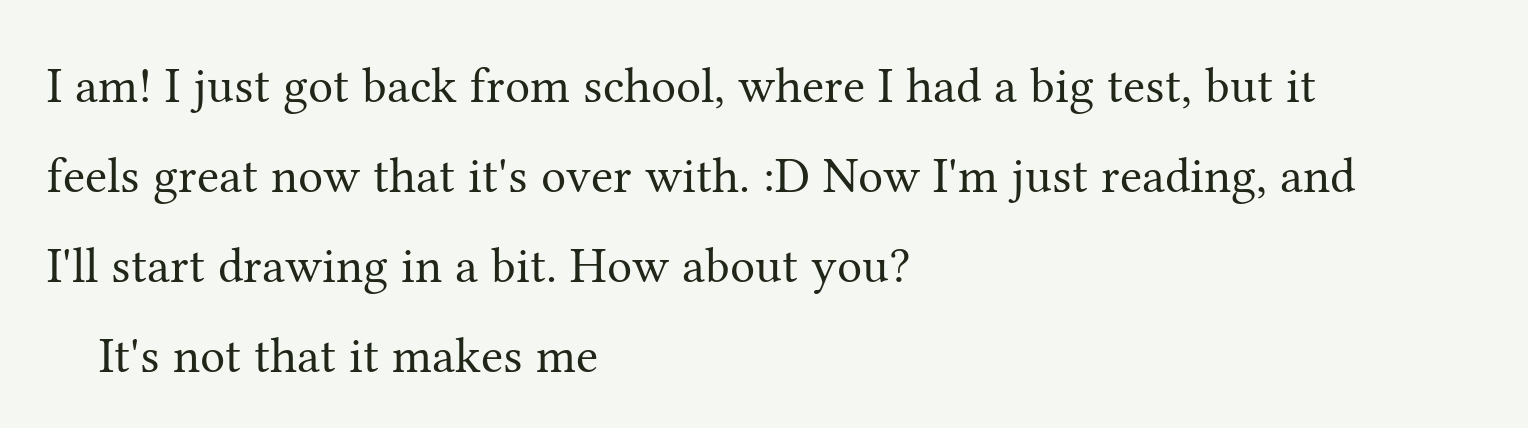I am! I just got back from school, where I had a big test, but it feels great now that it's over with. :D Now I'm just reading, and I'll start drawing in a bit. How about you?
    It's not that it makes me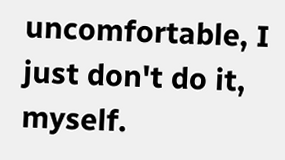uncomfortable, I just don't do it, myself.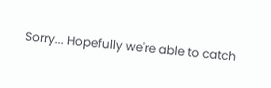Sorry... Hopefully we're able to catch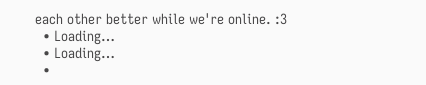each other better while we're online. :3
  • Loading…
  • Loading…
  •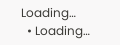Loading…
  • Loading…